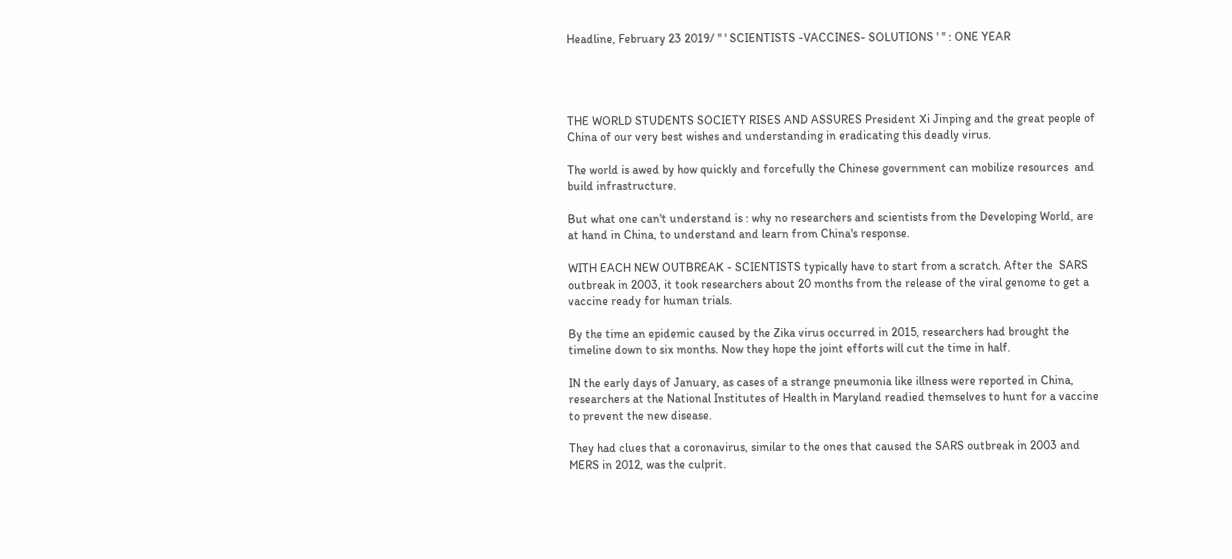Headline, February 23 2019/ '' ' SCIENTISTS -VACCINES- SOLUTIONS ' '' : ONE YEAR




THE WORLD STUDENTS SOCIETY RISES AND ASSURES President Xi Jinping and the great people of China of our very best wishes and understanding in eradicating this deadly virus.

The world is awed by how quickly and forcefully the Chinese government can mobilize resources  and build infrastructure.

But what one can't understand is : why no researchers and scientists from the Developing World, are at hand in China, to understand and learn from China's response.

WITH EACH NEW OUTBREAK - SCIENTISTS typically have to start from a scratch. After the  SARS outbreak in 2003, it took researchers about 20 months from the release of the viral genome to get a vaccine ready for human trials.

By the time an epidemic caused by the Zika virus occurred in 2015, researchers had brought the timeline down to six months. Now they hope the joint efforts will cut the time in half.

IN the early days of January, as cases of a strange pneumonia like illness were reported in China, researchers at the National Institutes of Health in Maryland readied themselves to hunt for a vaccine to prevent the new disease.

They had clues that a coronavirus, similar to the ones that caused the SARS outbreak in 2003 and MERS in 2012, was the culprit.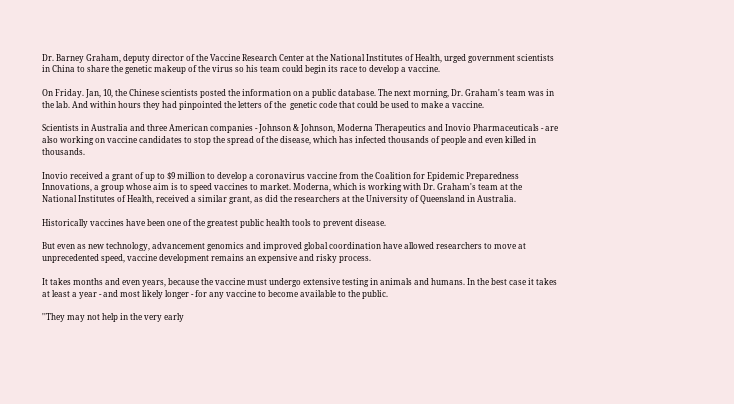Dr. Barney Graham, deputy director of the Vaccine Research Center at the National Institutes of Health, urged government scientists in China to share the genetic makeup of the virus so his team could begin its race to develop a vaccine.

On Friday. Jan, 10, the Chinese scientists posted the information on a public database. The next morning, Dr. Graham's team was in the lab. And within hours they had pinpointed the letters of the  genetic code that could be used to make a vaccine.

Scientists in Australia and three American companies - Johnson & Johnson, Moderna Therapeutics and Inovio Pharmaceuticals - are also working on vaccine candidates to stop the spread of the disease, which has infected thousands of people and even killed in thousands.

Inovio received a grant of up to $9 million to develop a coronavirus vaccine from the Coalition for Epidemic Preparedness Innovations, a group whose aim is to speed vaccines to market. Moderna, which is working with Dr. Graham's team at the  National Institutes of Health, received a similar grant, as did the researchers at the University of Queensland in Australia.

Historically vaccines have been one of the greatest public health tools to prevent disease.

But even as new technology, advancement genomics and improved global coordination have allowed researchers to move at unprecedented speed, vaccine development remains an expensive and risky process.

It takes months and even years, because the vaccine must undergo extensive testing in animals and humans. In the best case it takes at least a year - and most likely longer - for any vaccine to become available to the public.

''They may not help in the very early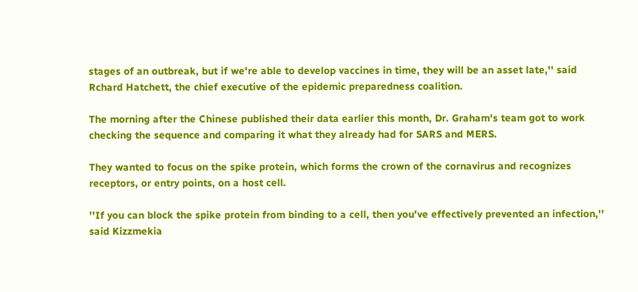stages of an outbreak, but if we're able to develop vaccines in time, they will be an asset late,'' said Rchard Hatchett, the chief executive of the epidemic preparedness coalition.

The morning after the Chinese published their data earlier this month, Dr. Graham's team got to work checking the sequence and comparing it what they already had for SARS and MERS.

They wanted to focus on the spike protein, which forms the crown of the cornavirus and recognizes receptors, or entry points, on a host cell.

''If you can block the spike protein from binding to a cell, then you've effectively prevented an infection,'' said Kizzmekia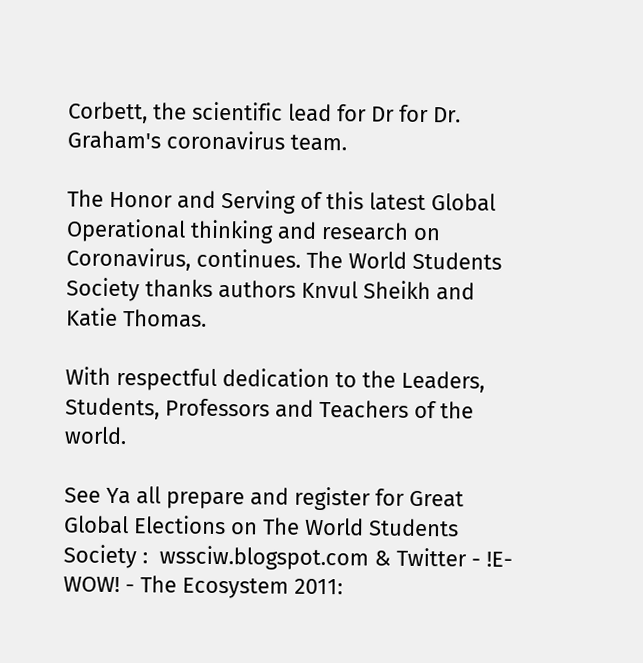Corbett, the scientific lead for Dr for Dr. Graham's coronavirus team.

The Honor and Serving of this latest Global Operational thinking and research on Coronavirus, continues. The World Students Society thanks authors Knvul Sheikh and Katie Thomas.

With respectful dedication to the Leaders, Students, Professors and Teachers of the world.

See Ya all prepare and register for Great Global Elections on The World Students Society :  wssciw.blogspot.com & Twitter - !E-WOW! - The Ecosystem 2011: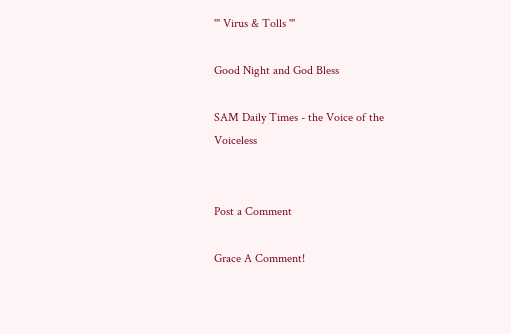''' Virus & Tolls '''

Good Night and God Bless

SAM Daily Times - the Voice of the Voiceless


Post a Comment

Grace A Comment!